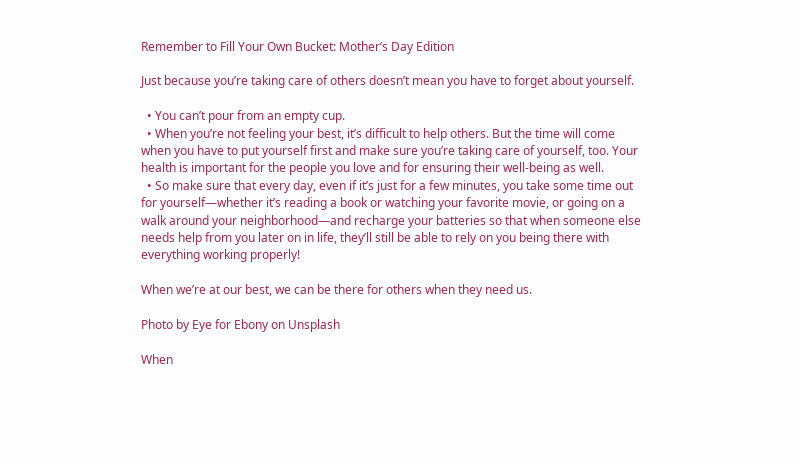Remember to Fill Your Own Bucket: Mother’s Day Edition

Just because you’re taking care of others doesn’t mean you have to forget about yourself.

  • You can’t pour from an empty cup.
  • When you’re not feeling your best, it’s difficult to help others. But the time will come when you have to put yourself first and make sure you’re taking care of yourself, too. Your health is important for the people you love and for ensuring their well-being as well.
  • So make sure that every day, even if it’s just for a few minutes, you take some time out for yourself—whether it’s reading a book or watching your favorite movie, or going on a walk around your neighborhood—and recharge your batteries so that when someone else needs help from you later on in life, they’ll still be able to rely on you being there with everything working properly!

When we’re at our best, we can be there for others when they need us.

Photo by Eye for Ebony on Unsplash

When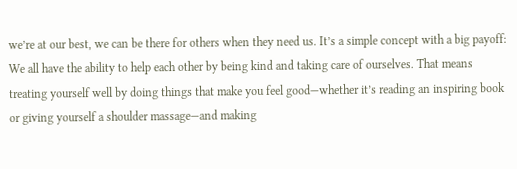we’re at our best, we can be there for others when they need us. It’s a simple concept with a big payoff: We all have the ability to help each other by being kind and taking care of ourselves. That means treating yourself well by doing things that make you feel good—whether it’s reading an inspiring book or giving yourself a shoulder massage—and making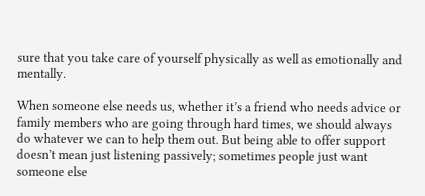sure that you take care of yourself physically as well as emotionally and mentally.

When someone else needs us, whether it’s a friend who needs advice or family members who are going through hard times, we should always do whatever we can to help them out. But being able to offer support doesn’t mean just listening passively; sometimes people just want someone else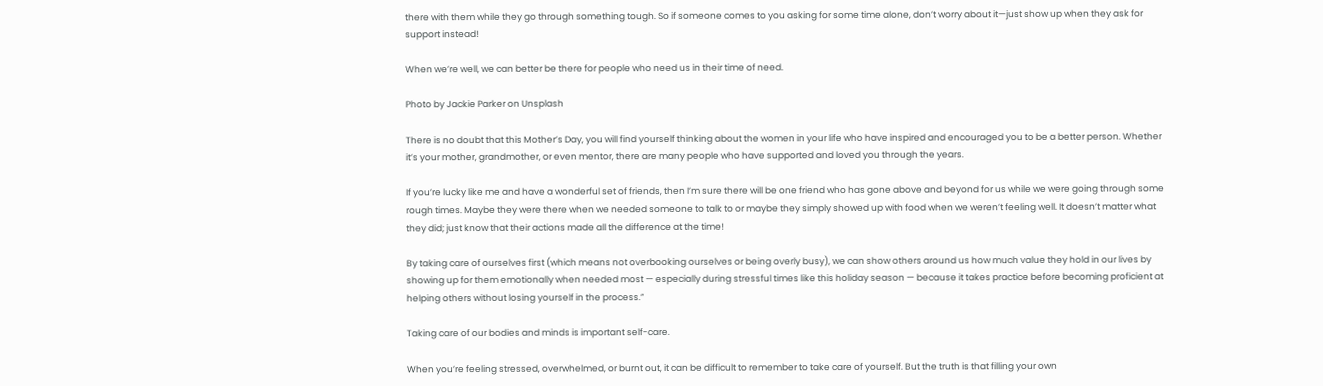there with them while they go through something tough. So if someone comes to you asking for some time alone, don’t worry about it—just show up when they ask for support instead!

When we’re well, we can better be there for people who need us in their time of need.

Photo by Jackie Parker on Unsplash

There is no doubt that this Mother’s Day, you will find yourself thinking about the women in your life who have inspired and encouraged you to be a better person. Whether it’s your mother, grandmother, or even mentor, there are many people who have supported and loved you through the years.

If you’re lucky like me and have a wonderful set of friends, then I’m sure there will be one friend who has gone above and beyond for us while we were going through some rough times. Maybe they were there when we needed someone to talk to or maybe they simply showed up with food when we weren’t feeling well. It doesn’t matter what they did; just know that their actions made all the difference at the time!

By taking care of ourselves first (which means not overbooking ourselves or being overly busy), we can show others around us how much value they hold in our lives by showing up for them emotionally when needed most — especially during stressful times like this holiday season — because it takes practice before becoming proficient at helping others without losing yourself in the process.”

Taking care of our bodies and minds is important self-care.

When you’re feeling stressed, overwhelmed, or burnt out, it can be difficult to remember to take care of yourself. But the truth is that filling your own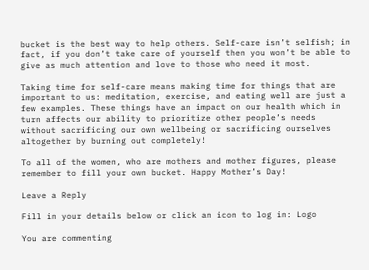bucket is the best way to help others. Self-care isn’t selfish; in fact, if you don’t take care of yourself then you won’t be able to give as much attention and love to those who need it most.

Taking time for self-care means making time for things that are important to us: meditation, exercise, and eating well are just a few examples. These things have an impact on our health which in turn affects our ability to prioritize other people’s needs without sacrificing our own wellbeing or sacrificing ourselves altogether by burning out completely!

To all of the women, who are mothers and mother figures, please remember to fill your own bucket. Happy Mother’s Day!

Leave a Reply

Fill in your details below or click an icon to log in: Logo

You are commenting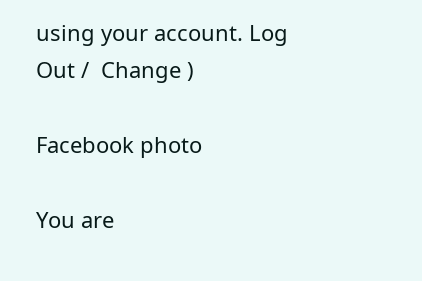using your account. Log Out /  Change )

Facebook photo

You are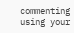commenting using your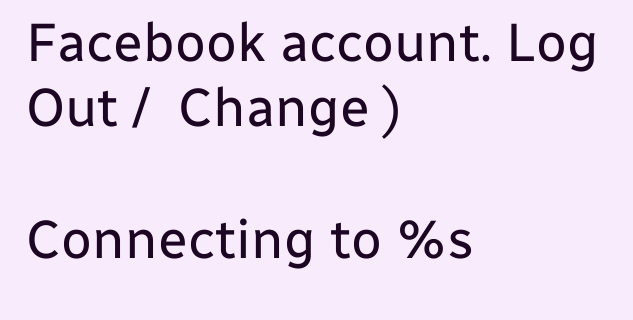Facebook account. Log Out /  Change )

Connecting to %s